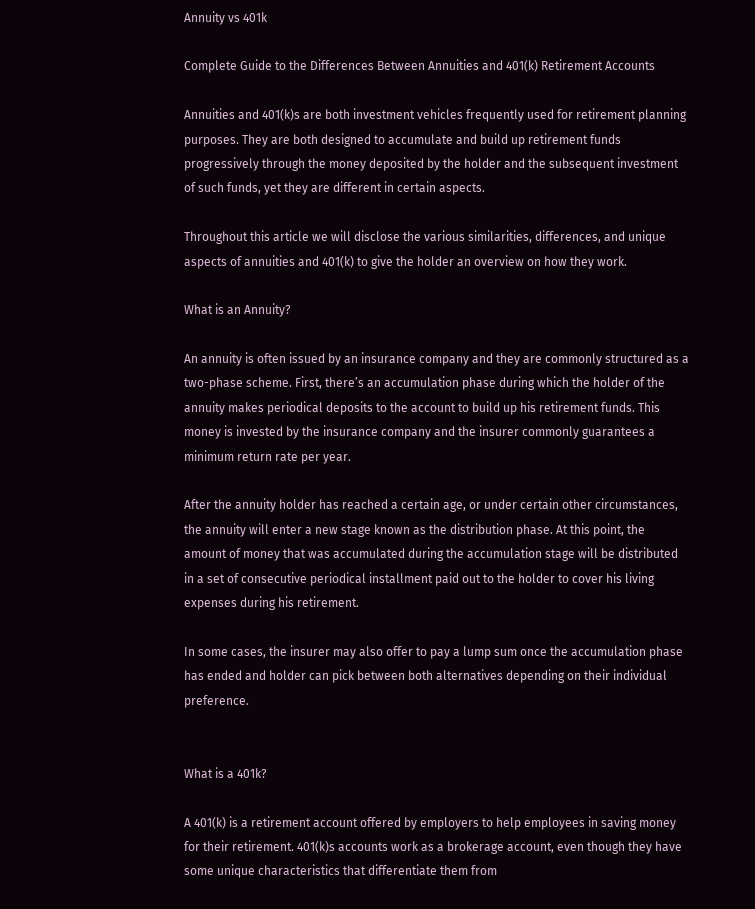Annuity vs 401k

Complete Guide to the Differences Between Annuities and 401(k) Retirement Accounts

Annuities and 401(k)s are both investment vehicles frequently used for retirement planning purposes. They are both designed to accumulate and build up retirement funds progressively through the money deposited by the holder and the subsequent investment of such funds, yet they are different in certain aspects.

Throughout this article we will disclose the various similarities, differences, and unique aspects of annuities and 401(k) to give the holder an overview on how they work.

What is an Annuity?

An annuity is often issued by an insurance company and they are commonly structured as a two-phase scheme. First, there’s an accumulation phase during which the holder of the annuity makes periodical deposits to the account to build up his retirement funds. This money is invested by the insurance company and the insurer commonly guarantees a minimum return rate per year.

After the annuity holder has reached a certain age, or under certain other circumstances, the annuity will enter a new stage known as the distribution phase. At this point, the amount of money that was accumulated during the accumulation stage will be distributed in a set of consecutive periodical installment paid out to the holder to cover his living expenses during his retirement.

In some cases, the insurer may also offer to pay a lump sum once the accumulation phase has ended and holder can pick between both alternatives depending on their individual preference.


What is a 401k?

A 401(k) is a retirement account offered by employers to help employees in saving money for their retirement. 401(k)s accounts work as a brokerage account, even though they have some unique characteristics that differentiate them from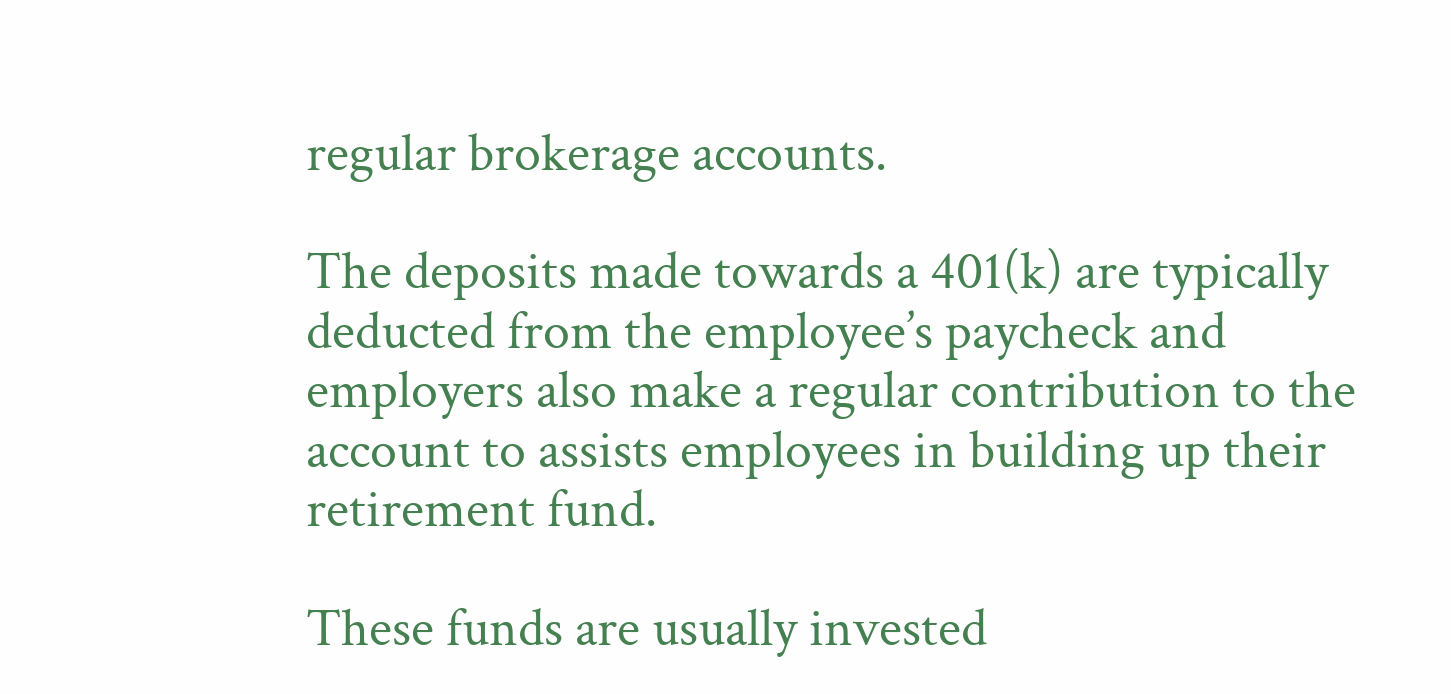regular brokerage accounts.

The deposits made towards a 401(k) are typically deducted from the employee’s paycheck and employers also make a regular contribution to the account to assists employees in building up their retirement fund.

These funds are usually invested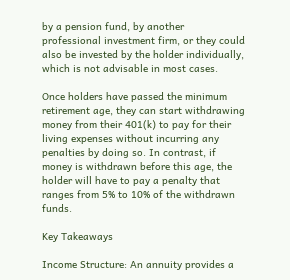by a pension fund, by another professional investment firm, or they could also be invested by the holder individually, which is not advisable in most cases.

Once holders have passed the minimum retirement age, they can start withdrawing money from their 401(k) to pay for their living expenses without incurring any penalties by doing so. In contrast, if money is withdrawn before this age, the holder will have to pay a penalty that ranges from 5% to 10% of the withdrawn funds.

Key Takeaways

Income Structure: An annuity provides a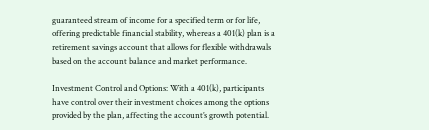guaranteed stream of income for a specified term or for life, offering predictable financial stability, whereas a 401(k) plan is a retirement savings account that allows for flexible withdrawals based on the account balance and market performance.

Investment Control and Options: With a 401(k), participants have control over their investment choices among the options provided by the plan, affecting the account’s growth potential.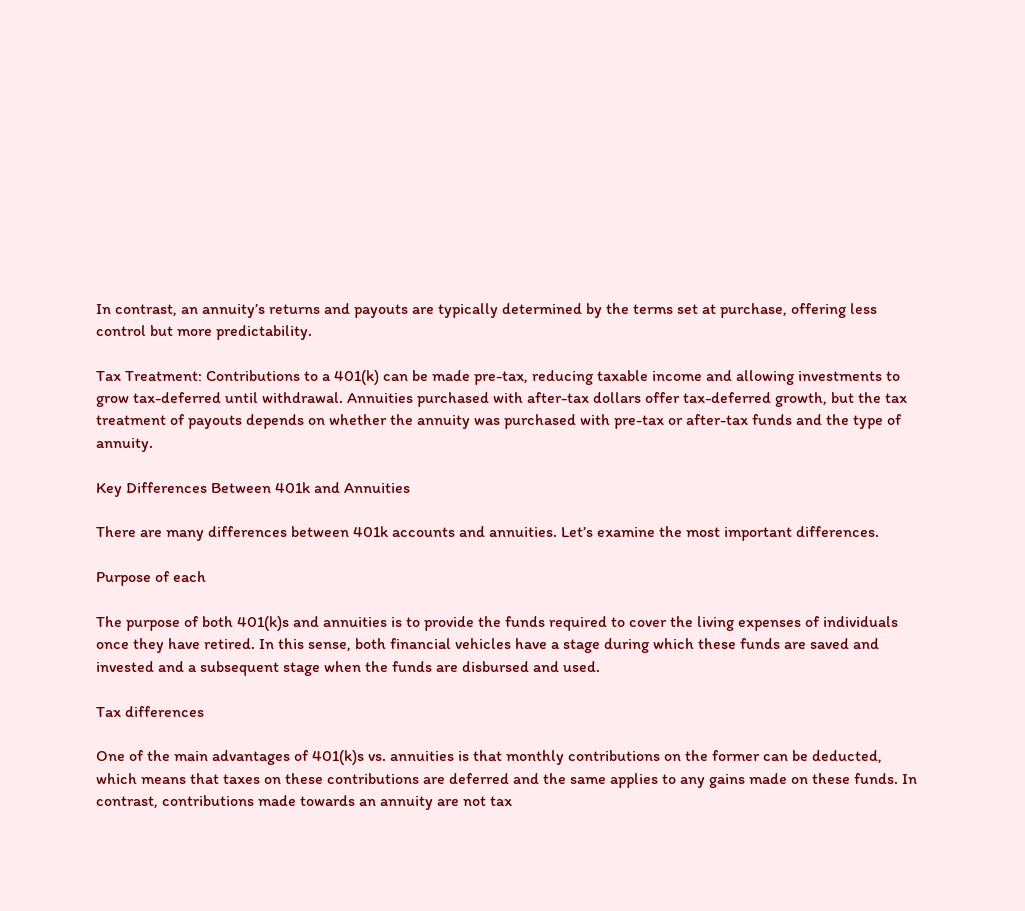In contrast, an annuity’s returns and payouts are typically determined by the terms set at purchase, offering less control but more predictability.

Tax Treatment: Contributions to a 401(k) can be made pre-tax, reducing taxable income and allowing investments to grow tax-deferred until withdrawal. Annuities purchased with after-tax dollars offer tax-deferred growth, but the tax treatment of payouts depends on whether the annuity was purchased with pre-tax or after-tax funds and the type of annuity.

Key Differences Between 401k and Annuities

There are many differences between 401k accounts and annuities. Let’s examine the most important differences.

Purpose of each

The purpose of both 401(k)s and annuities is to provide the funds required to cover the living expenses of individuals once they have retired. In this sense, both financial vehicles have a stage during which these funds are saved and invested and a subsequent stage when the funds are disbursed and used.

Tax differences

One of the main advantages of 401(k)s vs. annuities is that monthly contributions on the former can be deducted, which means that taxes on these contributions are deferred and the same applies to any gains made on these funds. In contrast, contributions made towards an annuity are not tax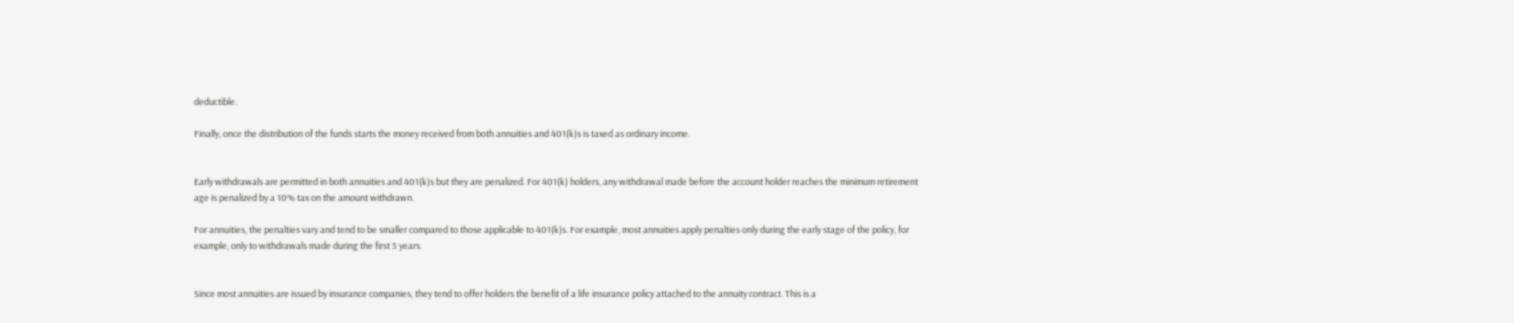deductible.

Finally, once the distribution of the funds starts the money received from both annuities and 401(k)s is taxed as ordinary income.


Early withdrawals are permitted in both annuities and 401(k)s but they are penalized. For 401(k) holders, any withdrawal made before the account holder reaches the minimum retirement age is penalized by a 10% tax on the amount withdrawn.

For annuities, the penalties vary and tend to be smaller compared to those applicable to 401(k)s. For example, most annuities apply penalties only during the early stage of the policy, for example, only to withdrawals made during the first 5 years.


Since most annuities are issued by insurance companies, they tend to offer holders the benefit of a life insurance policy attached to the annuity contract. This is a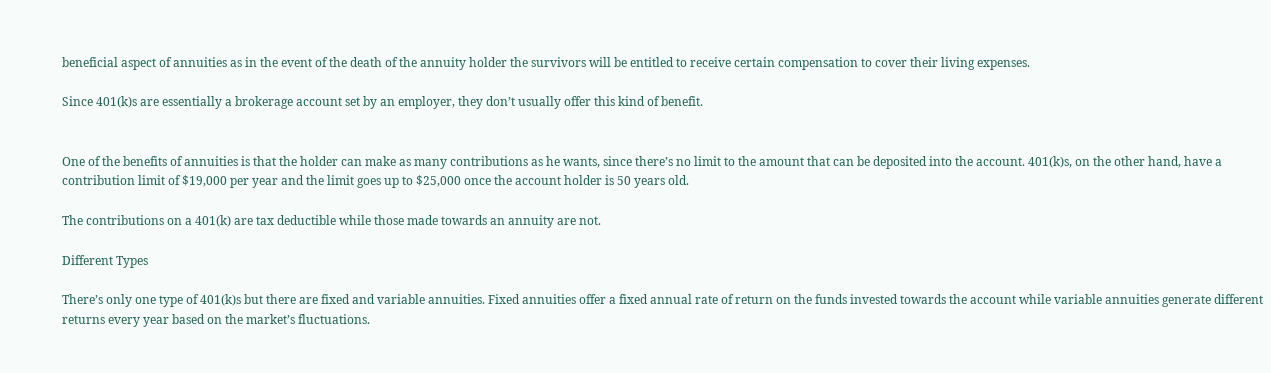beneficial aspect of annuities as in the event of the death of the annuity holder the survivors will be entitled to receive certain compensation to cover their living expenses.

Since 401(k)s are essentially a brokerage account set by an employer, they don’t usually offer this kind of benefit.


One of the benefits of annuities is that the holder can make as many contributions as he wants, since there’s no limit to the amount that can be deposited into the account. 401(k)s, on the other hand, have a contribution limit of $19,000 per year and the limit goes up to $25,000 once the account holder is 50 years old.

The contributions on a 401(k) are tax deductible while those made towards an annuity are not.

Different Types

There’s only one type of 401(k)s but there are fixed and variable annuities. Fixed annuities offer a fixed annual rate of return on the funds invested towards the account while variable annuities generate different returns every year based on the market’s fluctuations.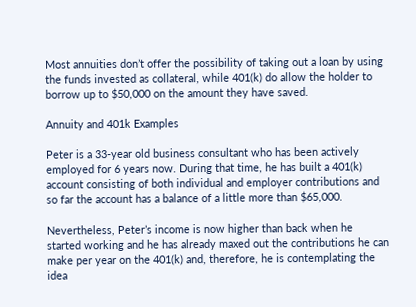Most annuities don’t offer the possibility of taking out a loan by using the funds invested as collateral, while 401(k) do allow the holder to borrow up to $50,000 on the amount they have saved.

Annuity and 401k Examples

Peter is a 33-year old business consultant who has been actively employed for 6 years now. During that time, he has built a 401(k) account consisting of both individual and employer contributions and so far the account has a balance of a little more than $65,000.

Nevertheless, Peter’s income is now higher than back when he started working and he has already maxed out the contributions he can make per year on the 401(k) and, therefore, he is contemplating the idea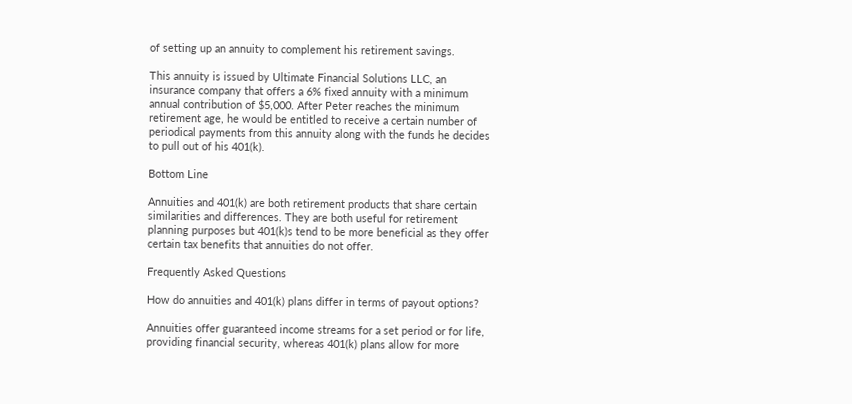of setting up an annuity to complement his retirement savings.

This annuity is issued by Ultimate Financial Solutions LLC, an insurance company that offers a 6% fixed annuity with a minimum annual contribution of $5,000. After Peter reaches the minimum retirement age, he would be entitled to receive a certain number of periodical payments from this annuity along with the funds he decides to pull out of his 401(k).

Bottom Line

Annuities and 401(k) are both retirement products that share certain similarities and differences. They are both useful for retirement planning purposes but 401(k)s tend to be more beneficial as they offer certain tax benefits that annuities do not offer.

Frequently Asked Questions

How do annuities and 401(k) plans differ in terms of payout options?

Annuities offer guaranteed income streams for a set period or for life, providing financial security, whereas 401(k) plans allow for more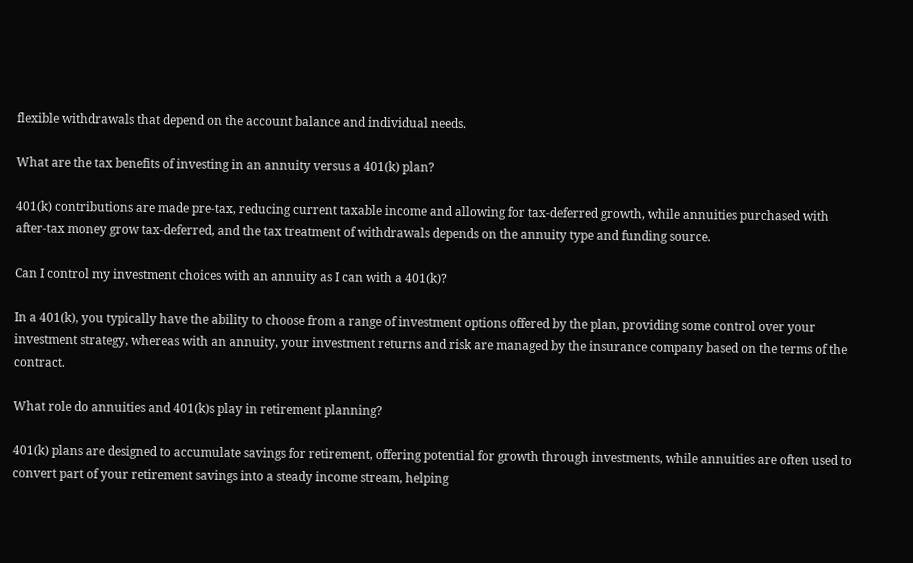flexible withdrawals that depend on the account balance and individual needs.

What are the tax benefits of investing in an annuity versus a 401(k) plan?

401(k) contributions are made pre-tax, reducing current taxable income and allowing for tax-deferred growth, while annuities purchased with after-tax money grow tax-deferred, and the tax treatment of withdrawals depends on the annuity type and funding source.

Can I control my investment choices with an annuity as I can with a 401(k)?

In a 401(k), you typically have the ability to choose from a range of investment options offered by the plan, providing some control over your investment strategy, whereas with an annuity, your investment returns and risk are managed by the insurance company based on the terms of the contract.

What role do annuities and 401(k)s play in retirement planning?

401(k) plans are designed to accumulate savings for retirement, offering potential for growth through investments, while annuities are often used to convert part of your retirement savings into a steady income stream, helping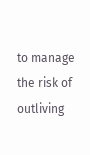to manage the risk of outliving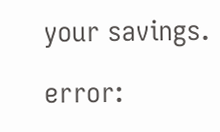your savings.

error: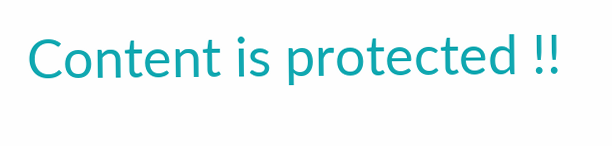Content is protected !!